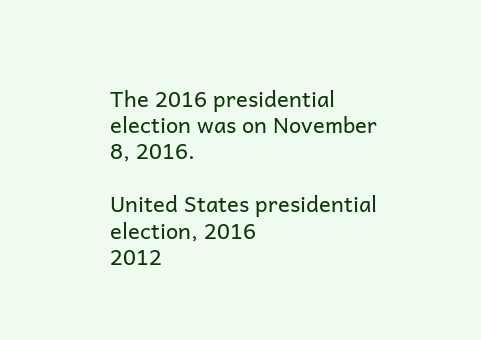The 2016 presidential election was on November 8, 2016.

United States presidential election, 2016
2012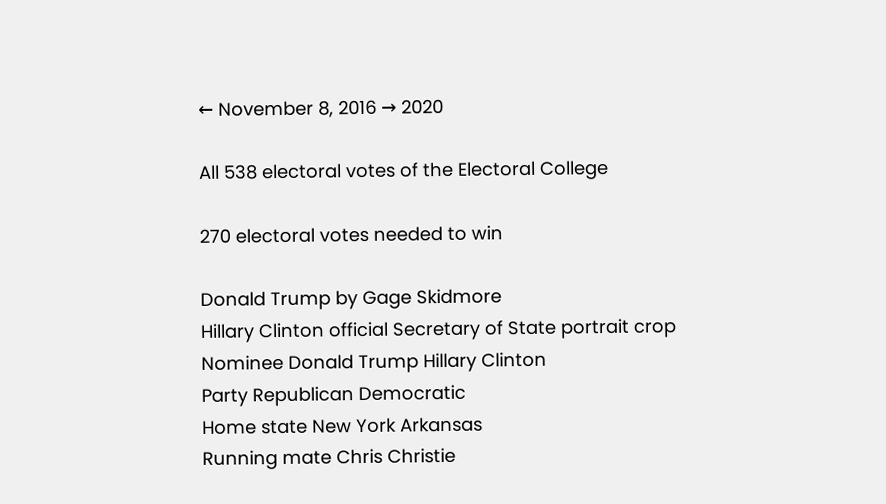← November 8, 2016 → 2020

All 538 electoral votes of the Electoral College

270 electoral votes needed to win

Donald Trump by Gage Skidmore
Hillary Clinton official Secretary of State portrait crop
Nominee Donald Trump Hillary Clinton
Party Republican Democratic
Home state New York Arkansas
Running mate Chris Christie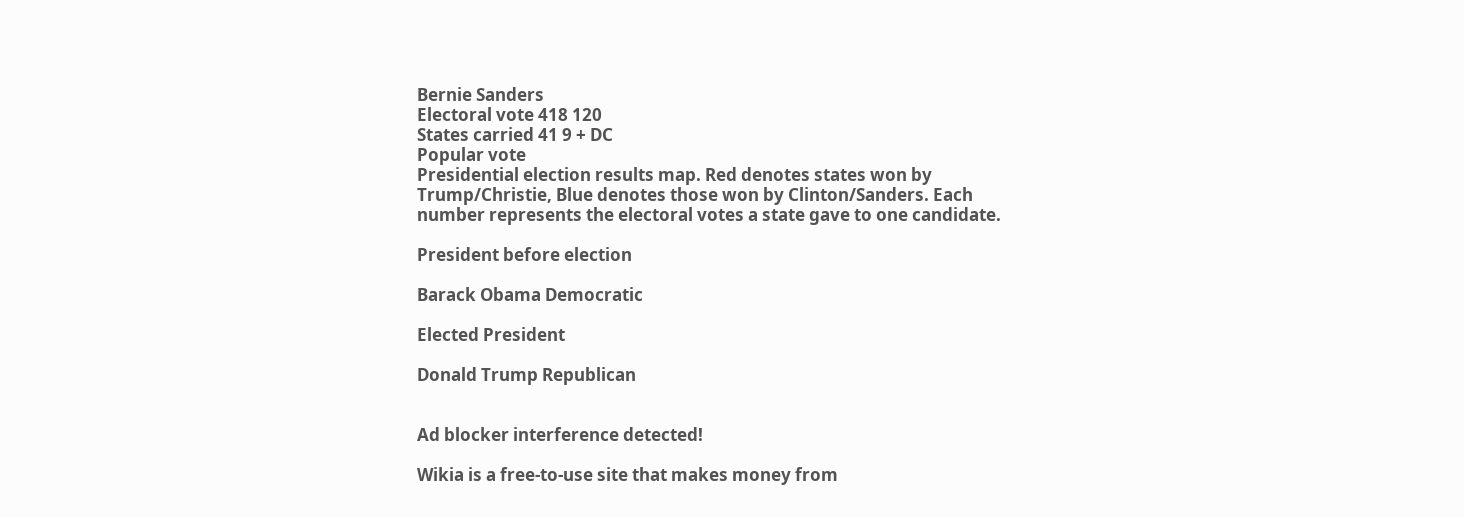Bernie Sanders
Electoral vote 418 120
States carried 41 9 + DC
Popular vote
Presidential election results map. Red denotes states won by Trump/Christie, Blue denotes those won by Clinton/Sanders. Each number represents the electoral votes a state gave to one candidate.

President before election

Barack Obama Democratic

Elected President

Donald Trump Republican


Ad blocker interference detected!

Wikia is a free-to-use site that makes money from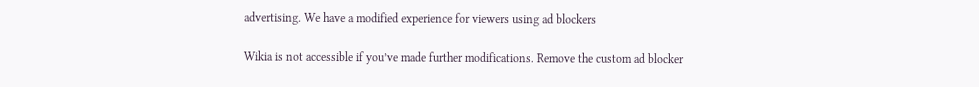advertising. We have a modified experience for viewers using ad blockers

Wikia is not accessible if you’ve made further modifications. Remove the custom ad blocker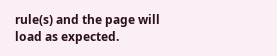rule(s) and the page will load as expected.